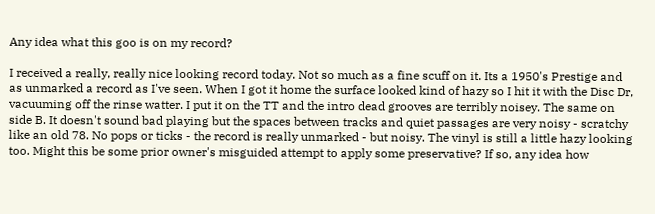Any idea what this goo is on my record?

I received a really, really nice looking record today. Not so much as a fine scuff on it. Its a 1950's Prestige and as unmarked a record as I've seen. When I got it home the surface looked kind of hazy so I hit it with the Disc Dr, vacuuming off the rinse watter. I put it on the TT and the intro dead grooves are terribly noisey. The same on side B. It doesn't sound bad playing but the spaces between tracks and quiet passages are very noisy - scratchy like an old 78. No pops or ticks - the record is really unmarked - but noisy. The vinyl is still a little hazy looking too. Might this be some prior owner's misguided attempt to apply some preservative? If so, any idea how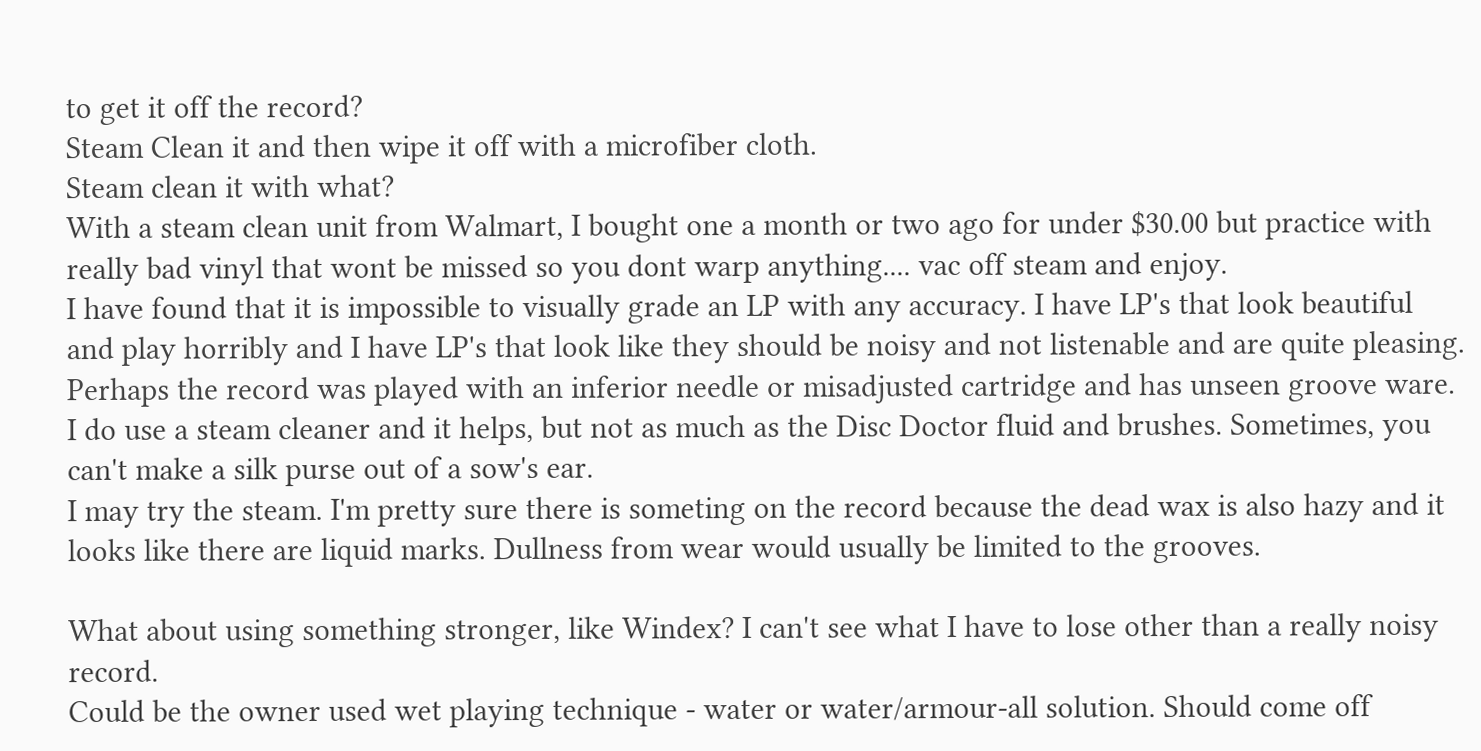to get it off the record?
Steam Clean it and then wipe it off with a microfiber cloth.
Steam clean it with what?
With a steam clean unit from Walmart, I bought one a month or two ago for under $30.00 but practice with really bad vinyl that wont be missed so you dont warp anything.... vac off steam and enjoy.
I have found that it is impossible to visually grade an LP with any accuracy. I have LP's that look beautiful and play horribly and I have LP's that look like they should be noisy and not listenable and are quite pleasing.
Perhaps the record was played with an inferior needle or misadjusted cartridge and has unseen groove ware.
I do use a steam cleaner and it helps, but not as much as the Disc Doctor fluid and brushes. Sometimes, you can't make a silk purse out of a sow's ear.
I may try the steam. I'm pretty sure there is someting on the record because the dead wax is also hazy and it looks like there are liquid marks. Dullness from wear would usually be limited to the grooves.

What about using something stronger, like Windex? I can't see what I have to lose other than a really noisy record.
Could be the owner used wet playing technique - water or water/armour-all solution. Should come off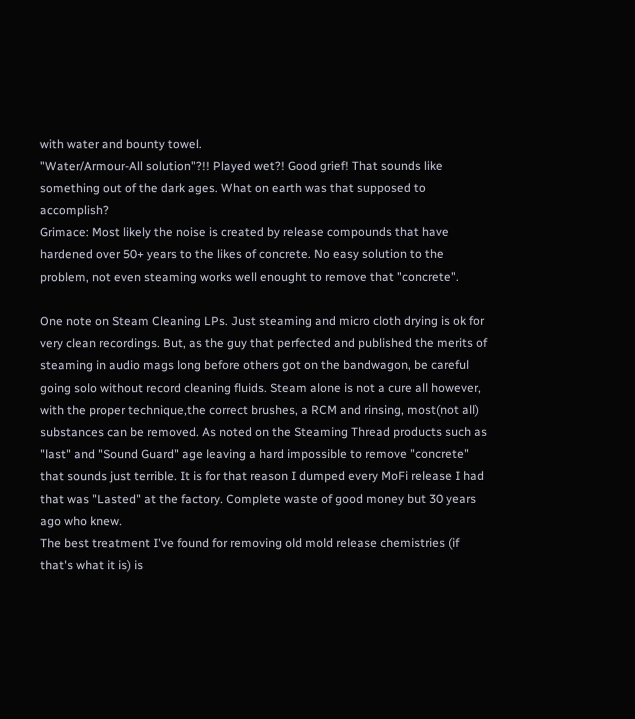with water and bounty towel.
"Water/Armour-All solution"?!! Played wet?! Good grief! That sounds like something out of the dark ages. What on earth was that supposed to accomplish?
Grimace: Most likely the noise is created by release compounds that have hardened over 50+ years to the likes of concrete. No easy solution to the problem, not even steaming works well enought to remove that "concrete".

One note on Steam Cleaning LPs. Just steaming and micro cloth drying is ok for very clean recordings. But, as the guy that perfected and published the merits of steaming in audio mags long before others got on the bandwagon, be careful going solo without record cleaning fluids. Steam alone is not a cure all however, with the proper technique,the correct brushes, a RCM and rinsing, most(not all) substances can be removed. As noted on the Steaming Thread products such as "last" and "Sound Guard" age leaving a hard impossible to remove "concrete" that sounds just terrible. It is for that reason I dumped every MoFi release I had that was "Lasted" at the factory. Complete waste of good money but 30 years ago who knew.
The best treatment I've found for removing old mold release chemistries (if that's what it is) is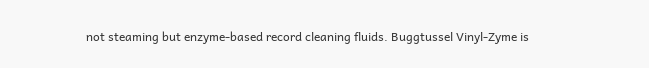not steaming but enzyme-based record cleaning fluids. Buggtussel Vinyl-Zyme is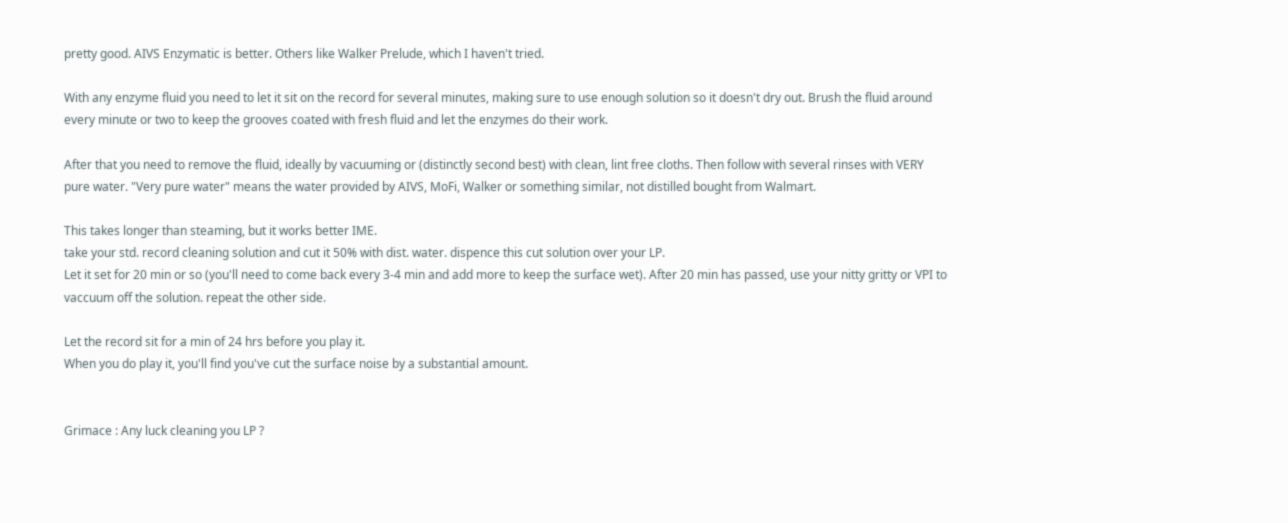pretty good. AIVS Enzymatic is better. Others like Walker Prelude, which I haven't tried.

With any enzyme fluid you need to let it sit on the record for several minutes, making sure to use enough solution so it doesn't dry out. Brush the fluid around every minute or two to keep the grooves coated with fresh fluid and let the enzymes do their work.

After that you need to remove the fluid, ideally by vacuuming or (distinctly second best) with clean, lint free cloths. Then follow with several rinses with VERY pure water. "Very pure water" means the water provided by AIVS, MoFi, Walker or something similar, not distilled bought from Walmart.

This takes longer than steaming, but it works better IME.
take your std. record cleaning solution and cut it 50% with dist. water. dispence this cut solution over your LP.
Let it set for 20 min or so (you'll need to come back every 3-4 min and add more to keep the surface wet). After 20 min has passed, use your nitty gritty or VPI to vaccuum off the solution. repeat the other side.

Let the record sit for a min of 24 hrs before you play it.
When you do play it, you'll find you've cut the surface noise by a substantial amount.


Grimace : Any luck cleaning you LP ?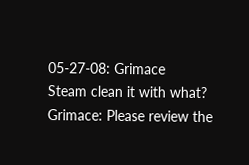05-27-08: Grimace
Steam clean it with what?
Grimace: Please review the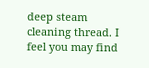deep steam cleaning thread. I feel you may find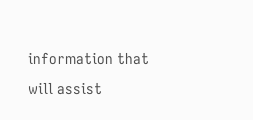information that will assist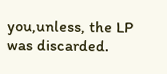you,unless, the LP was discarded.